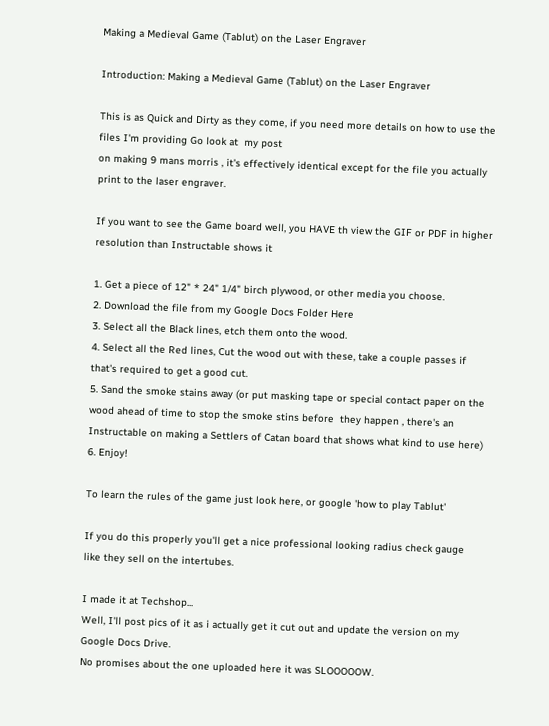Making a Medieval Game (Tablut) on the Laser Engraver

Introduction: Making a Medieval Game (Tablut) on the Laser Engraver

This is as Quick and Dirty as they come, if you need more details on how to use the files I'm providing Go look at  my post
on making 9 mans morris , it's effectively identical except for the file you actually print to the laser engraver.

If you want to see the Game board well, you HAVE th view the GIF or PDF in higher resolution than Instructable shows it

1. Get a piece of 12" * 24" 1/4" birch plywood, or other media you choose.
2. Download the file from my Google Docs Folder Here
3. Select all the Black lines, etch them onto the wood.
4. Select all the Red lines, Cut the wood out with these, take a couple passes if that's required to get a good cut.
5. Sand the smoke stains away (or put masking tape or special contact paper on the wood ahead of time to stop the smoke stins before  they happen , there's an Instructable on making a Settlers of Catan board that shows what kind to use here)
6. Enjoy!

To learn the rules of the game just look here, or google 'how to play Tablut'

If you do this properly you'll get a nice professional looking radius check gauge like they sell on the intertubes.

I made it at Techshop...
Well, I'll post pics of it as i actually get it cut out and update the version on my Google Docs Drive.
No promises about the one uploaded here it was SLOOOOOW.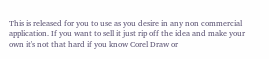This is released for you to use as you desire in any non commercial application. If you want to sell it just rip off the idea and make your own it's not that hard if you know Corel Draw or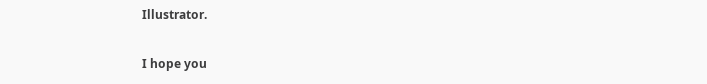Illustrator.

I hope you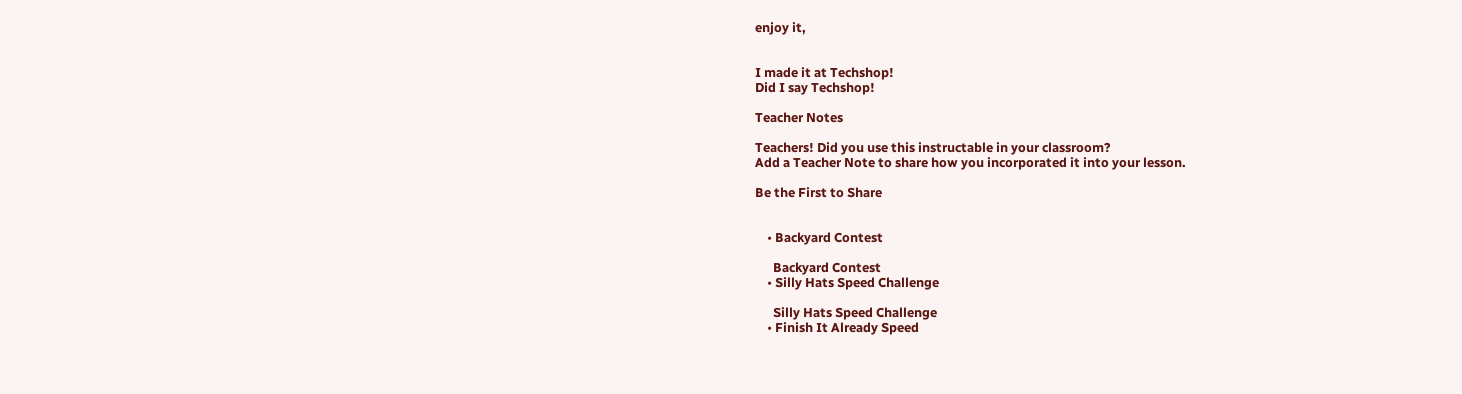enjoy it,


I made it at Techshop!
Did I say Techshop!

Teacher Notes

Teachers! Did you use this instructable in your classroom?
Add a Teacher Note to share how you incorporated it into your lesson.

Be the First to Share


    • Backyard Contest

      Backyard Contest
    • Silly Hats Speed Challenge

      Silly Hats Speed Challenge
    • Finish It Already Speed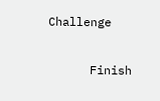Challenge

      Finish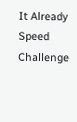It Already Speed Challenge